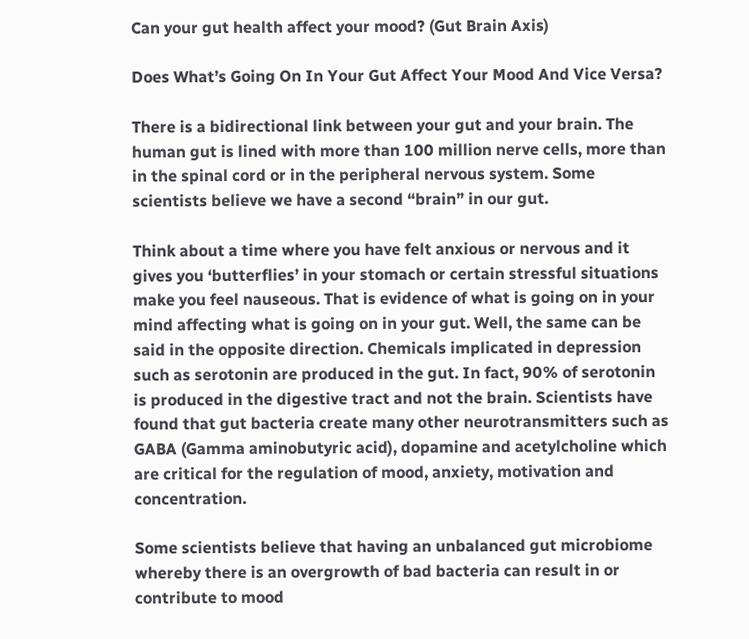Can your gut health affect your mood? (Gut Brain Axis)

Does What’s Going On In Your Gut Affect Your Mood And Vice Versa?

There is a bidirectional link between your gut and your brain. The human gut is lined with more than 100 million nerve cells, more than in the spinal cord or in the peripheral nervous system. Some scientists believe we have a second “brain” in our gut.

Think about a time where you have felt anxious or nervous and it gives you ‘butterflies’ in your stomach or certain stressful situations make you feel nauseous. That is evidence of what is going on in your mind affecting what is going on in your gut. Well, the same can be said in the opposite direction. Chemicals implicated in depression such as serotonin are produced in the gut. In fact, 90% of serotonin is produced in the digestive tract and not the brain. Scientists have found that gut bacteria create many other neurotransmitters such as GABA (Gamma aminobutyric acid), dopamine and acetylcholine which are critical for the regulation of mood, anxiety, motivation and concentration.

Some scientists believe that having an unbalanced gut microbiome whereby there is an overgrowth of bad bacteria can result in or contribute to mood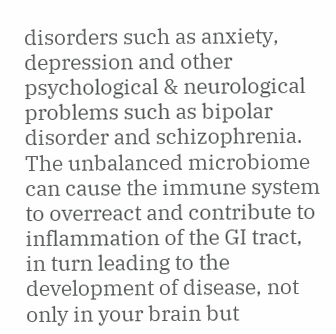disorders such as anxiety, depression and other psychological & neurological problems such as bipolar disorder and schizophrenia. The unbalanced microbiome can cause the immune system to overreact and contribute to inflammation of the GI tract, in turn leading to the development of disease, not only in your brain but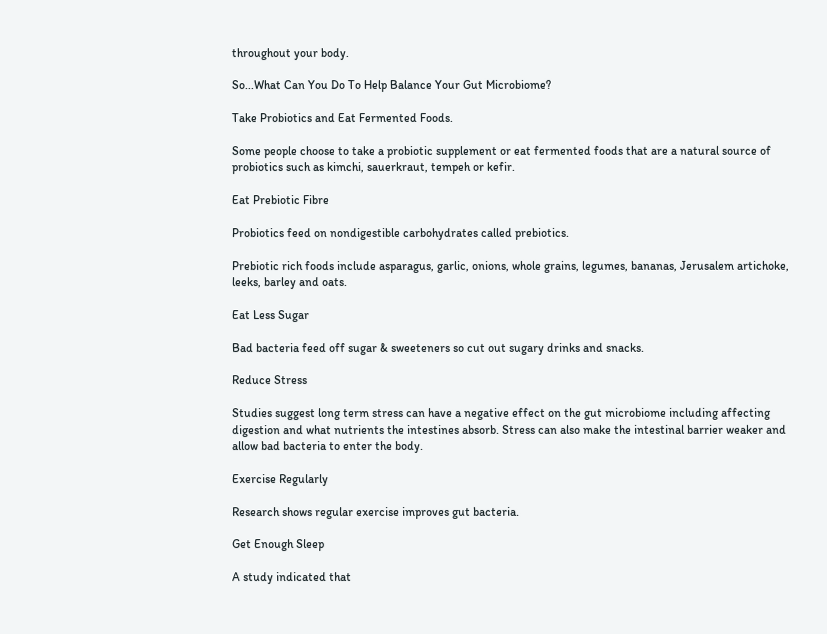throughout your body.

So...What Can You Do To Help Balance Your Gut Microbiome?

Take Probiotics and Eat Fermented Foods.

Some people choose to take a probiotic supplement or eat fermented foods that are a natural source of probiotics such as kimchi, sauerkraut, tempeh or kefir.

Eat Prebiotic Fibre

Probiotics feed on nondigestible carbohydrates called prebiotics.

Prebiotic rich foods include asparagus, garlic, onions, whole grains, legumes, bananas, Jerusalem artichoke, leeks, barley and oats.

Eat Less Sugar

Bad bacteria feed off sugar & sweeteners so cut out sugary drinks and snacks.

Reduce Stress

Studies suggest long term stress can have a negative effect on the gut microbiome including affecting digestion and what nutrients the intestines absorb. Stress can also make the intestinal barrier weaker and allow bad bacteria to enter the body.

Exercise Regularly

Research shows regular exercise improves gut bacteria.

Get Enough Sleep

A study indicated that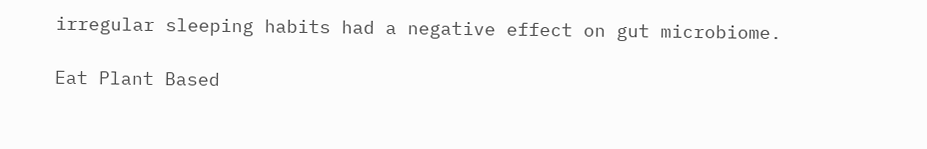irregular sleeping habits had a negative effect on gut microbiome.

Eat Plant Based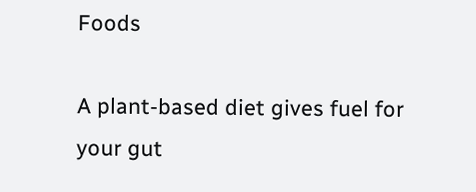Foods

A plant-based diet gives fuel for your gut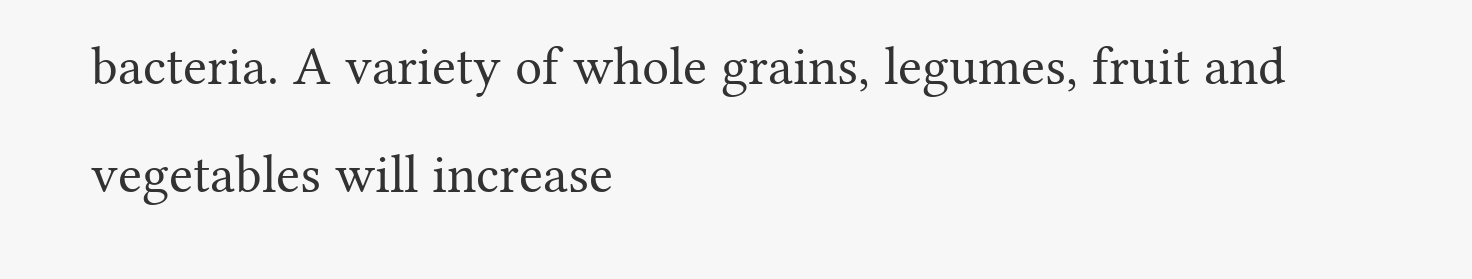bacteria. A variety of whole grains, legumes, fruit and vegetables will increase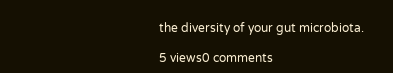the diversity of your gut microbiota.

5 views0 comments